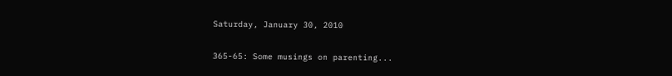Saturday, January 30, 2010

365-65: Some musings on parenting...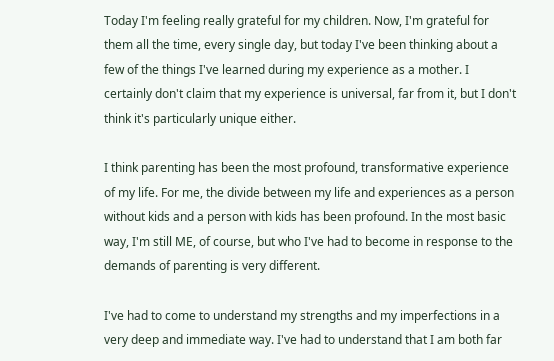Today I'm feeling really grateful for my children. Now, I'm grateful for them all the time, every single day, but today I've been thinking about a few of the things I've learned during my experience as a mother. I certainly don't claim that my experience is universal, far from it, but I don't think it's particularly unique either.

I think parenting has been the most profound, transformative experience of my life. For me, the divide between my life and experiences as a person without kids and a person with kids has been profound. In the most basic way, I'm still ME, of course, but who I've had to become in response to the demands of parenting is very different.

I've had to come to understand my strengths and my imperfections in a very deep and immediate way. I've had to understand that I am both far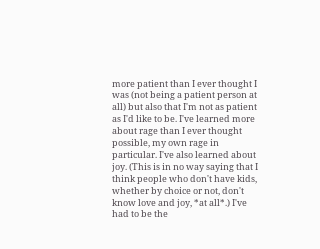more patient than I ever thought I was (not being a patient person at all) but also that I'm not as patient as I'd like to be. I've learned more about rage than I ever thought possible, my own rage in particular. I've also learned about joy. (This is in no way saying that I think people who don't have kids, whether by choice or not, don't know love and joy, *at all*.) I've had to be the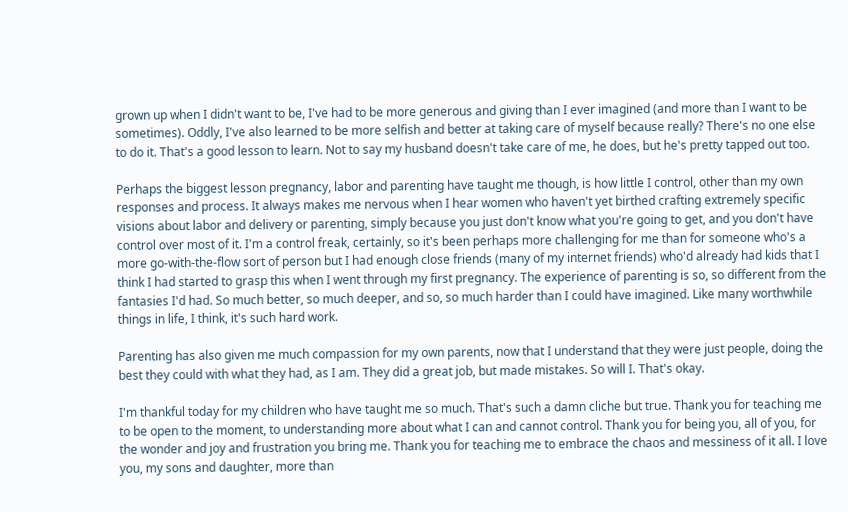grown up when I didn't want to be, I've had to be more generous and giving than I ever imagined (and more than I want to be sometimes). Oddly, I've also learned to be more selfish and better at taking care of myself because really? There's no one else to do it. That's a good lesson to learn. Not to say my husband doesn't take care of me, he does, but he's pretty tapped out too.

Perhaps the biggest lesson pregnancy, labor and parenting have taught me though, is how little I control, other than my own responses and process. It always makes me nervous when I hear women who haven't yet birthed crafting extremely specific visions about labor and delivery or parenting, simply because you just don't know what you're going to get, and you don't have control over most of it. I'm a control freak, certainly, so it's been perhaps more challenging for me than for someone who's a more go-with-the-flow sort of person but I had enough close friends (many of my internet friends) who'd already had kids that I think I had started to grasp this when I went through my first pregnancy. The experience of parenting is so, so different from the fantasies I'd had. So much better, so much deeper, and so, so much harder than I could have imagined. Like many worthwhile things in life, I think, it's such hard work.

Parenting has also given me much compassion for my own parents, now that I understand that they were just people, doing the best they could with what they had, as I am. They did a great job, but made mistakes. So will I. That's okay.

I'm thankful today for my children who have taught me so much. That's such a damn cliche but true. Thank you for teaching me to be open to the moment, to understanding more about what I can and cannot control. Thank you for being you, all of you, for the wonder and joy and frustration you bring me. Thank you for teaching me to embrace the chaos and messiness of it all. I love you, my sons and daughter, more than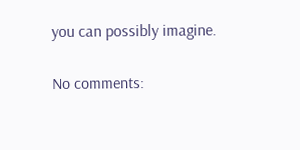you can possibly imagine.

No comments: